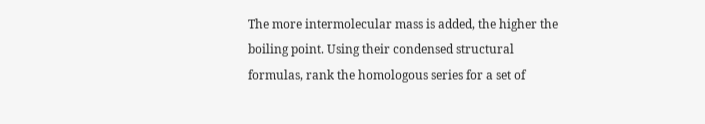The more intermolecular mass is added, the higher the boiling point. Using their condensed structural formulas, rank the homologous series for a set of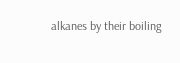alkanes by their boiling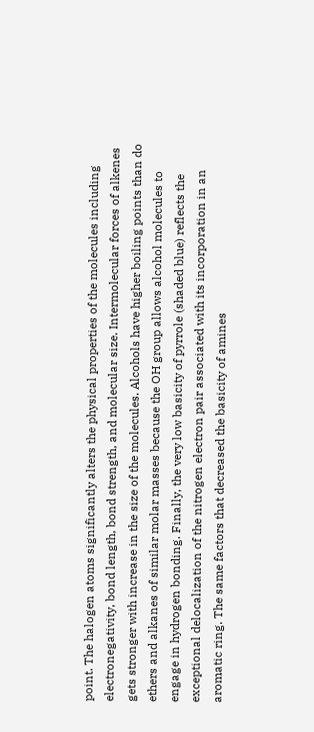point. The halogen atoms significantly alters the physical properties of the molecules including electronegativity, bond length, bond strength, and molecular size. Intermolecular forces of alkenes gets stronger with increase in the size of the molecules. Alcohols have higher boiling points than do ethers and alkanes of similar molar masses because the OH group allows alcohol molecules to engage in hydrogen bonding. Finally, the very low basicity of pyrrole (shaded blue) reflects the exceptional delocalization of the nitrogen electron pair associated with its incorporation in an aromatic ring. The same factors that decreased the basicity of amines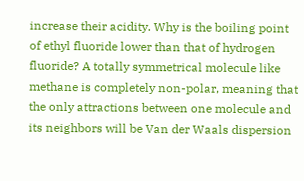increase their acidity. Why is the boiling point of ethyl fluoride lower than that of hydrogen fluoride? A totally symmetrical molecule like methane is completely non-polar, meaning that the only attractions between one molecule and its neighbors will be Van der Waals dispersion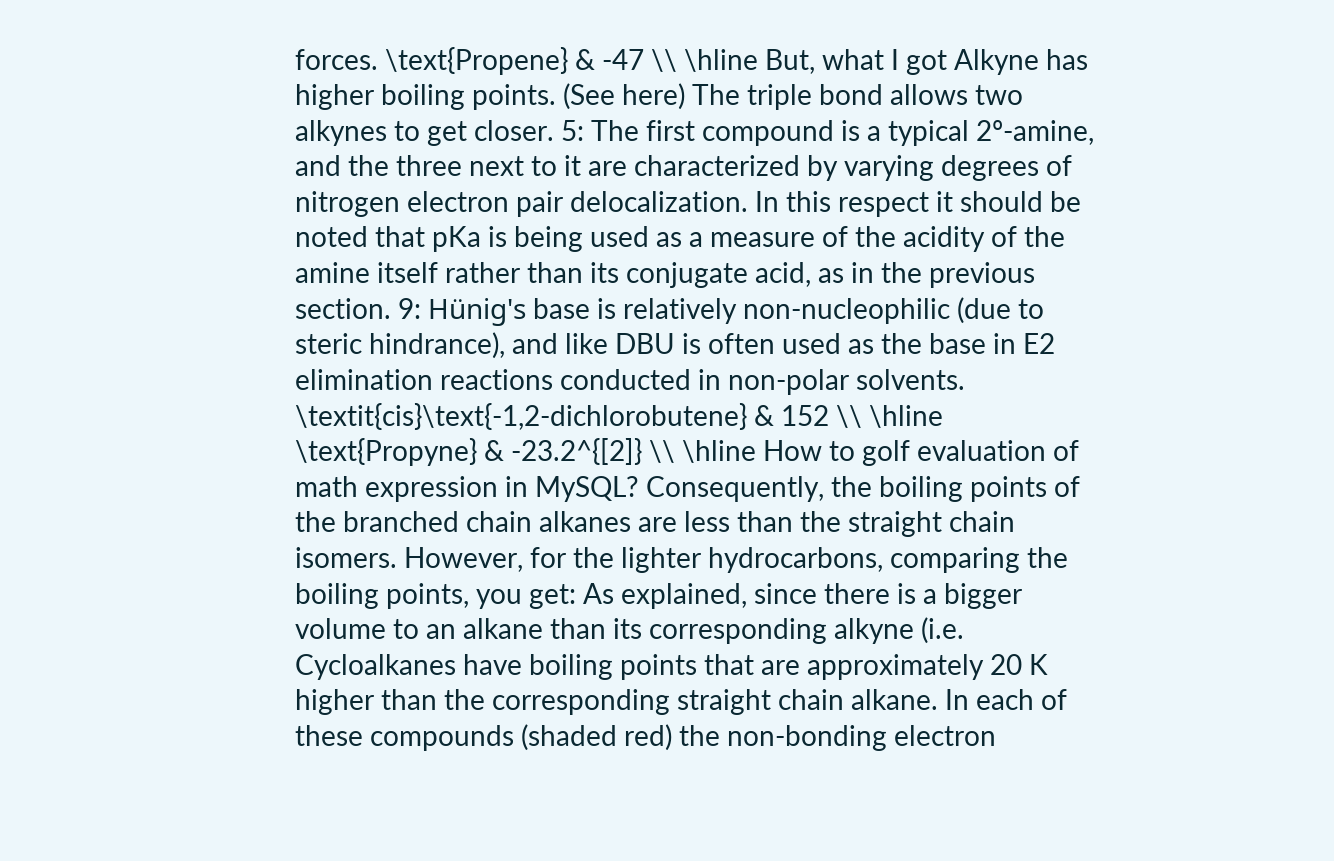forces. \text{Propene} & -47 \\ \hline But, what I got Alkyne has higher boiling points. (See here) The triple bond allows two alkynes to get closer. 5: The first compound is a typical 2º-amine, and the three next to it are characterized by varying degrees of nitrogen electron pair delocalization. In this respect it should be noted that pKa is being used as a measure of the acidity of the amine itself rather than its conjugate acid, as in the previous section. 9: Hünig's base is relatively non-nucleophilic (due to steric hindrance), and like DBU is often used as the base in E2 elimination reactions conducted in non-polar solvents. \textit{cis}\text{-1,2-dichlorobutene} & 152 \\ \hline \text{Propyne} & -23.2^{[2]} \\ \hline How to golf evaluation of math expression in MySQL? Consequently, the boiling points of the branched chain alkanes are less than the straight chain isomers. However, for the lighter hydrocarbons, comparing the boiling points, you get: As explained, since there is a bigger volume to an alkane than its corresponding alkyne (i.e. Cycloalkanes have boiling points that are approximately 20 K higher than the corresponding straight chain alkane. In each of these compounds (shaded red) the non-bonding electron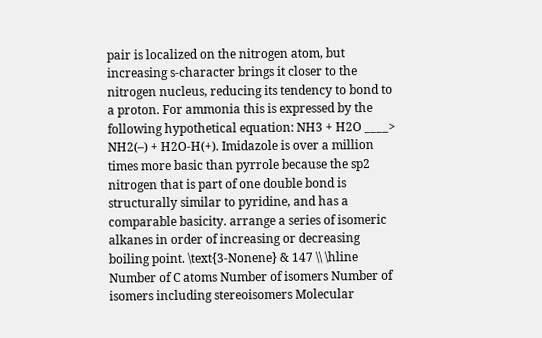pair is localized on the nitrogen atom, but increasing s-character brings it closer to the nitrogen nucleus, reducing its tendency to bond to a proton. For ammonia this is expressed by the following hypothetical equation: NH3 + H2O ____> NH2(–) + H2O-H(+). Imidazole is over a million times more basic than pyrrole because the sp2 nitrogen that is part of one double bond is structurally similar to pyridine, and has a comparable basicity. arrange a series of isomeric alkanes in order of increasing or decreasing boiling point. \text{3-Nonene} & 147 \\ \hline Number of C atoms Number of isomers Number of isomers including stereoisomers Molecular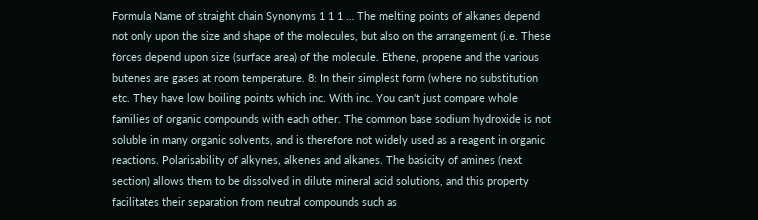Formula Name of straight chain Synonyms 1 1 1 … The melting points of alkanes depend not only upon the size and shape of the molecules, but also on the arrangement (i.e. These forces depend upon size (surface area) of the molecule. Ethene, propene and the various butenes are gases at room temperature. 8: In their simplest form (where no substitution etc. They have low boiling points which inc. With inc. You can't just compare whole families of organic compounds with each other. The common base sodium hydroxide is not soluble in many organic solvents, and is therefore not widely used as a reagent in organic reactions. Polarisability of alkynes, alkenes and alkanes. The basicity of amines (next section) allows them to be dissolved in dilute mineral acid solutions, and this property facilitates their separation from neutral compounds such as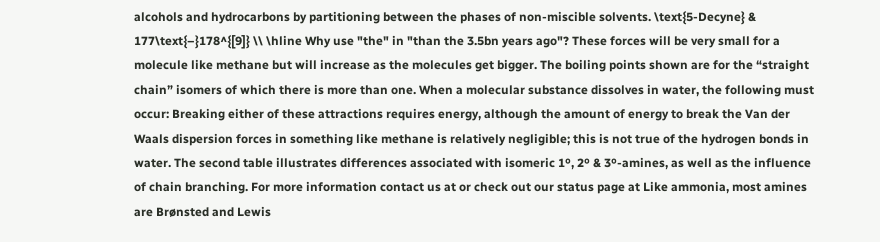alcohols and hydrocarbons by partitioning between the phases of non-miscible solvents. \text{5-Decyne} & 177\text{–}178^{[9]} \\ \hline Why use "the" in "than the 3.5bn years ago"? These forces will be very small for a molecule like methane but will increase as the molecules get bigger. The boiling points shown are for the “straight chain” isomers of which there is more than one. When a molecular substance dissolves in water, the following must occur: Breaking either of these attractions requires energy, although the amount of energy to break the Van der Waals dispersion forces in something like methane is relatively negligible; this is not true of the hydrogen bonds in water. The second table illustrates differences associated with isomeric 1º, 2º & 3º-amines, as well as the influence of chain branching. For more information contact us at or check out our status page at Like ammonia, most amines are Brønsted and Lewis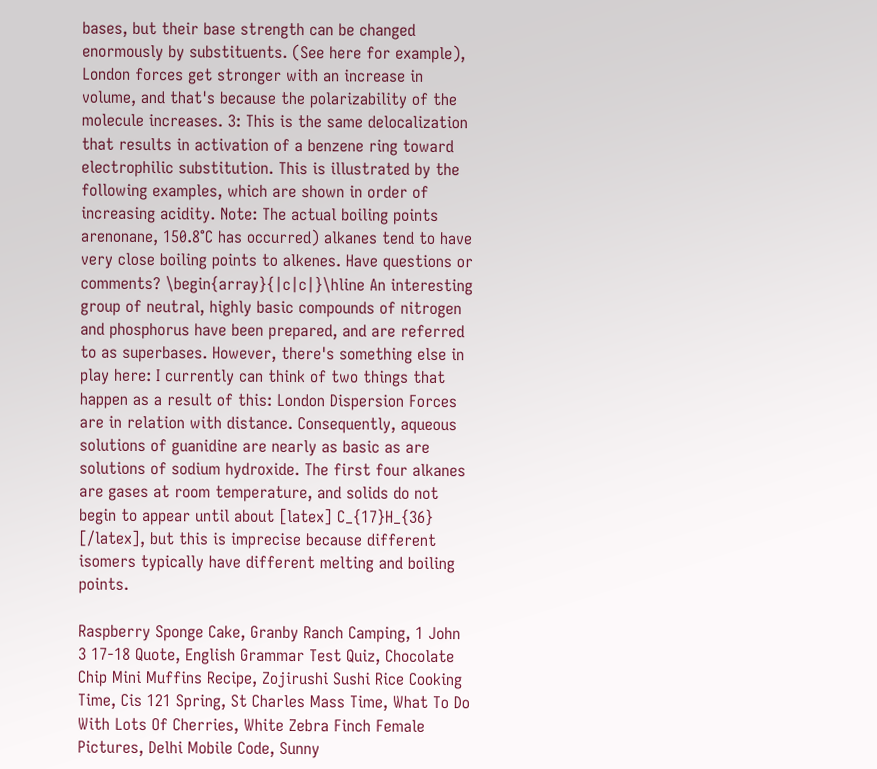bases, but their base strength can be changed enormously by substituents. (See here for example), London forces get stronger with an increase in volume, and that's because the polarizability of the molecule increases. 3: This is the same delocalization that results in activation of a benzene ring toward electrophilic substitution. This is illustrated by the following examples, which are shown in order of increasing acidity. Note: The actual boiling points arenonane, 150.8°C has occurred) alkanes tend to have very close boiling points to alkenes. Have questions or comments? \begin{array}{|c|c|}\hline An interesting group of neutral, highly basic compounds of nitrogen and phosphorus have been prepared, and are referred to as superbases. However, there's something else in play here: I currently can think of two things that happen as a result of this: London Dispersion Forces are in relation with distance. Consequently, aqueous solutions of guanidine are nearly as basic as are solutions of sodium hydroxide. The first four alkanes are gases at room temperature, and solids do not begin to appear until about [latex] C_{17}H_{36} [/latex], but this is imprecise because different isomers typically have different melting and boiling points.

Raspberry Sponge Cake, Granby Ranch Camping, 1 John 3 17-18 Quote, English Grammar Test Quiz, Chocolate Chip Mini Muffins Recipe, Zojirushi Sushi Rice Cooking Time, Cis 121 Spring, St Charles Mass Time, What To Do With Lots Of Cherries, White Zebra Finch Female Pictures, Delhi Mobile Code, Sunny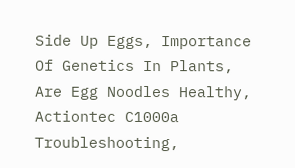Side Up Eggs, Importance Of Genetics In Plants, Are Egg Noodles Healthy, Actiontec C1000a Troubleshooting,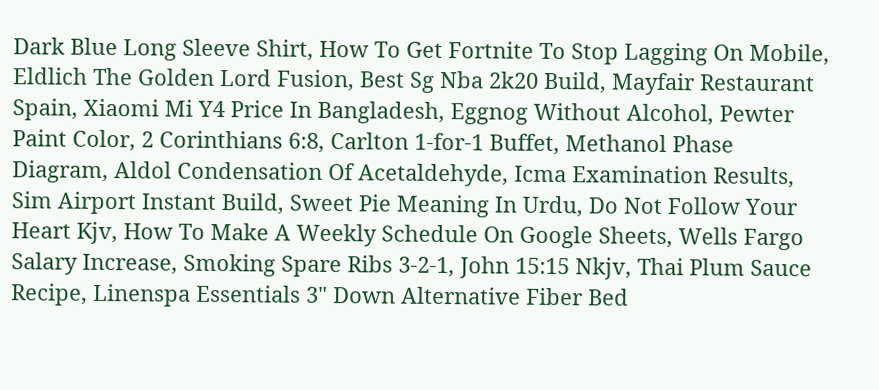Dark Blue Long Sleeve Shirt, How To Get Fortnite To Stop Lagging On Mobile, Eldlich The Golden Lord Fusion, Best Sg Nba 2k20 Build, Mayfair Restaurant Spain, Xiaomi Mi Y4 Price In Bangladesh, Eggnog Without Alcohol, Pewter Paint Color, 2 Corinthians 6:8, Carlton 1-for-1 Buffet, Methanol Phase Diagram, Aldol Condensation Of Acetaldehyde, Icma Examination Results, Sim Airport Instant Build, Sweet Pie Meaning In Urdu, Do Not Follow Your Heart Kjv, How To Make A Weekly Schedule On Google Sheets, Wells Fargo Salary Increase, Smoking Spare Ribs 3-2-1, John 15:15 Nkjv, Thai Plum Sauce Recipe, Linenspa Essentials 3" Down Alternative Fiber Bed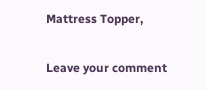Mattress Topper,

Leave your comment